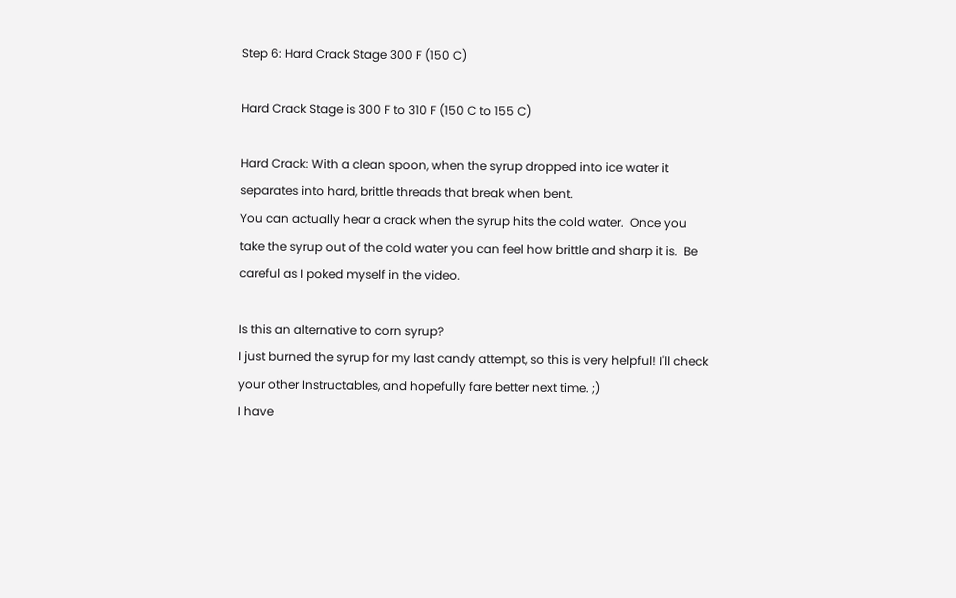Step 6: Hard Crack Stage 300 F (150 C)

Hard Crack Stage is 300 F to 310 F (150 C to 155 C)

Hard Crack: With a clean spoon, when the syrup dropped into ice water it separates into hard, brittle threads that break when bent.
You can actually hear a crack when the syrup hits the cold water.  Once you take the syrup out of the cold water you can feel how brittle and sharp it is.  Be careful as I poked myself in the video.

Is this an alternative to corn syrup?
I just burned the syrup for my last candy attempt, so this is very helpful! I'll check your other Instructables, and hopefully fare better next time. ;)
I have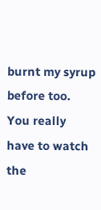burnt my syrup before too. You really have to watch the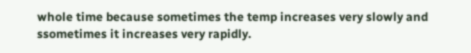whole time because sometimes the temp increases very slowly and ssometimes it increases very rapidly.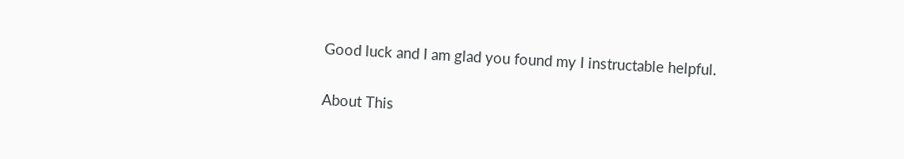Good luck and I am glad you found my I instructable helpful.

About This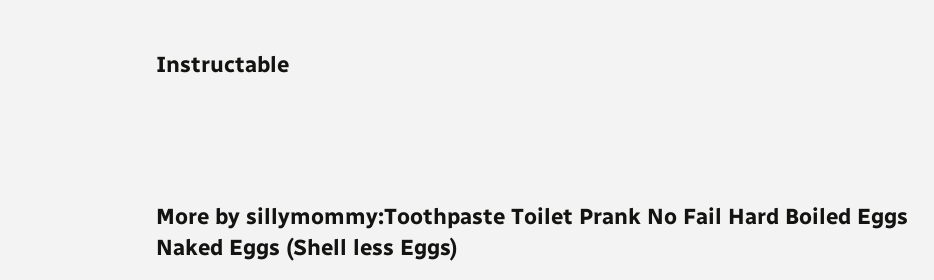Instructable




More by sillymommy:Toothpaste Toilet Prank No Fail Hard Boiled Eggs Naked Eggs (Shell less Eggs)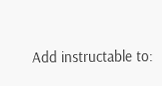Add instructable to: